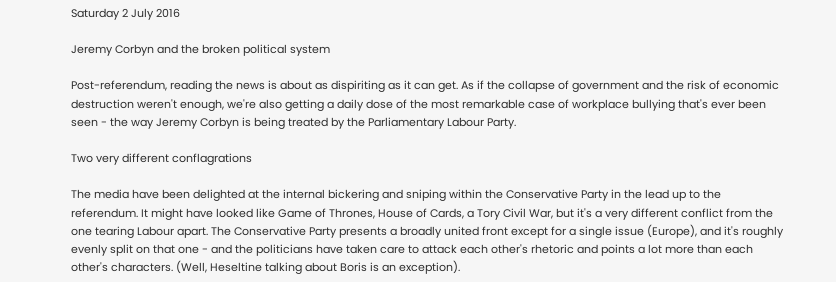Saturday 2 July 2016

Jeremy Corbyn and the broken political system

Post-referendum, reading the news is about as dispiriting as it can get. As if the collapse of government and the risk of economic destruction weren't enough, we're also getting a daily dose of the most remarkable case of workplace bullying that's ever been seen - the way Jeremy Corbyn is being treated by the Parliamentary Labour Party.

Two very different conflagrations

The media have been delighted at the internal bickering and sniping within the Conservative Party in the lead up to the referendum. It might have looked like Game of Thrones, House of Cards, a Tory Civil War, but it's a very different conflict from the one tearing Labour apart. The Conservative Party presents a broadly united front except for a single issue (Europe), and it's roughly evenly split on that one - and the politicians have taken care to attack each other's rhetoric and points a lot more than each other's characters. (Well, Heseltine talking about Boris is an exception).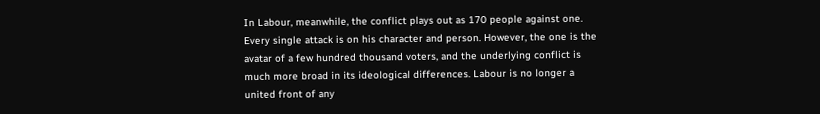In Labour, meanwhile, the conflict plays out as 170 people against one. Every single attack is on his character and person. However, the one is the avatar of a few hundred thousand voters, and the underlying conflict is much more broad in its ideological differences. Labour is no longer a united front of any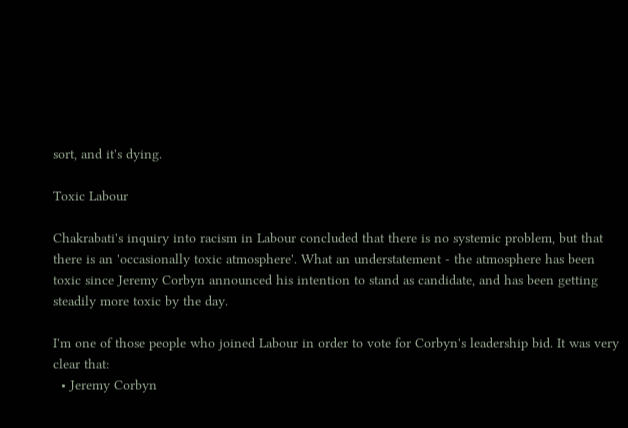sort, and it's dying.

Toxic Labour

Chakrabati's inquiry into racism in Labour concluded that there is no systemic problem, but that there is an 'occasionally toxic atmosphere'. What an understatement - the atmosphere has been toxic since Jeremy Corbyn announced his intention to stand as candidate, and has been getting steadily more toxic by the day.

I'm one of those people who joined Labour in order to vote for Corbyn's leadership bid. It was very clear that:
  • Jeremy Corbyn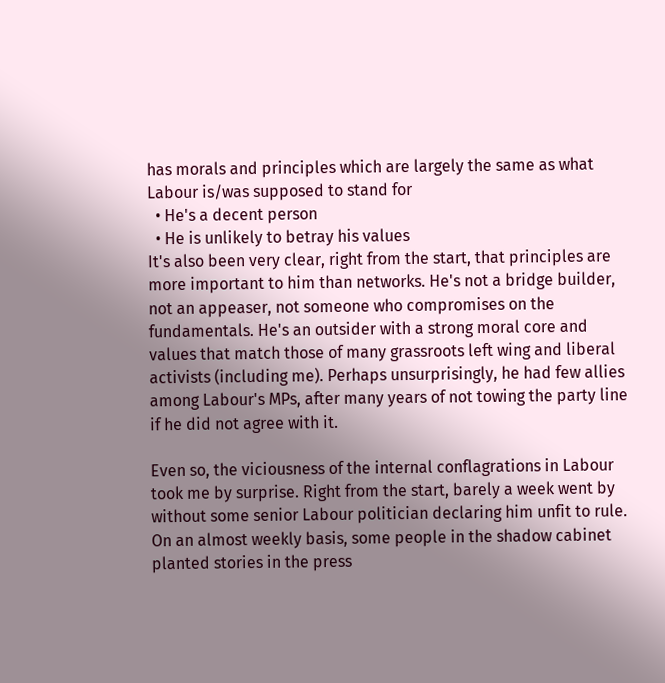has morals and principles which are largely the same as what Labour is/was supposed to stand for
  • He's a decent person
  • He is unlikely to betray his values
It's also been very clear, right from the start, that principles are more important to him than networks. He's not a bridge builder, not an appeaser, not someone who compromises on the fundamentals. He's an outsider with a strong moral core and values that match those of many grassroots left wing and liberal activists (including me). Perhaps unsurprisingly, he had few allies among Labour's MPs, after many years of not towing the party line if he did not agree with it.

Even so, the viciousness of the internal conflagrations in Labour took me by surprise. Right from the start, barely a week went by without some senior Labour politician declaring him unfit to rule. On an almost weekly basis, some people in the shadow cabinet planted stories in the press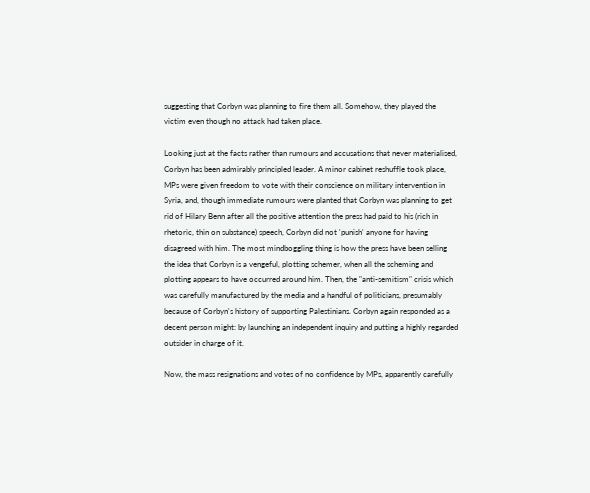suggesting that Corbyn was planning to fire them all. Somehow, they played the victim even though no attack had taken place.

Looking just at the facts rather than rumours and accusations that never materialised, Corbyn has been admirably principled leader. A minor cabinet reshuffle took place, MPs were given freedom to vote with their conscience on military intervention in Syria, and, though immediate rumours were planted that Corbyn was planning to get rid of Hilary Benn after all the positive attention the press had paid to his (rich in rhetoric, thin on substance) speech, Corbyn did not 'punish' anyone for having disagreed with him. The most mindboggling thing is how the press have been selling the idea that Corbyn is a vengeful, plotting schemer, when all the scheming and plotting appears to have occurred around him. Then, the "anti-semitism" crisis which was carefully manufactured by the media and a handful of politicians, presumably because of Corbyn's history of supporting Palestinians. Corbyn again responded as a decent person might: by launching an independent inquiry and putting a highly regarded outsider in charge of it.

Now, the mass resignations and votes of no confidence by MPs, apparently carefully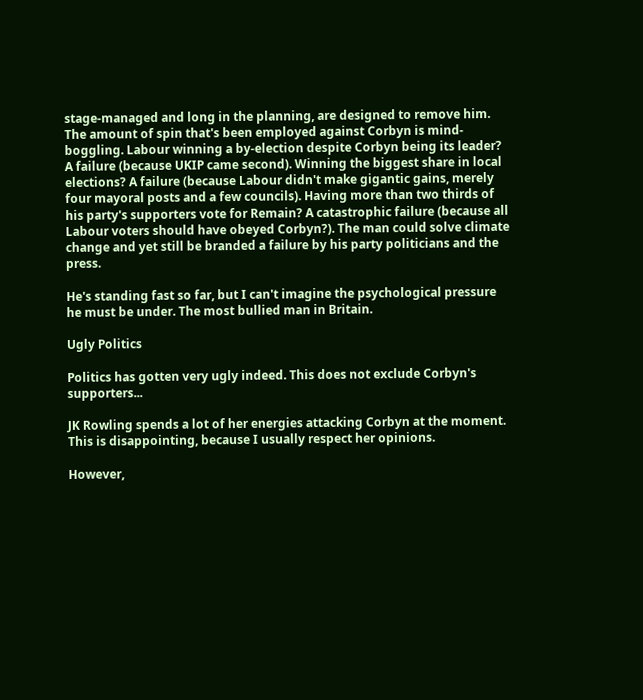stage-managed and long in the planning, are designed to remove him. The amount of spin that's been employed against Corbyn is mind-boggling. Labour winning a by-election despite Corbyn being its leader? A failure (because UKIP came second). Winning the biggest share in local elections? A failure (because Labour didn't make gigantic gains, merely four mayoral posts and a few councils). Having more than two thirds of his party's supporters vote for Remain? A catastrophic failure (because all Labour voters should have obeyed Corbyn?). The man could solve climate change and yet still be branded a failure by his party politicians and the press.

He's standing fast so far, but I can't imagine the psychological pressure he must be under. The most bullied man in Britain.

Ugly Politics

Politics has gotten very ugly indeed. This does not exclude Corbyn's supporters...

JK Rowling spends a lot of her energies attacking Corbyn at the moment. This is disappointing, because I usually respect her opinions.

However,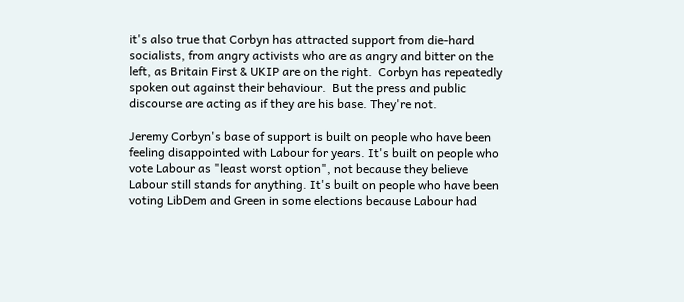it's also true that Corbyn has attracted support from die-hard socialists, from angry activists who are as angry and bitter on the left, as Britain First & UKIP are on the right.  Corbyn has repeatedly spoken out against their behaviour.  But the press and public discourse are acting as if they are his base. They're not.

Jeremy Corbyn's base of support is built on people who have been feeling disappointed with Labour for years. It's built on people who vote Labour as "least worst option", not because they believe Labour still stands for anything. It's built on people who have been voting LibDem and Green in some elections because Labour had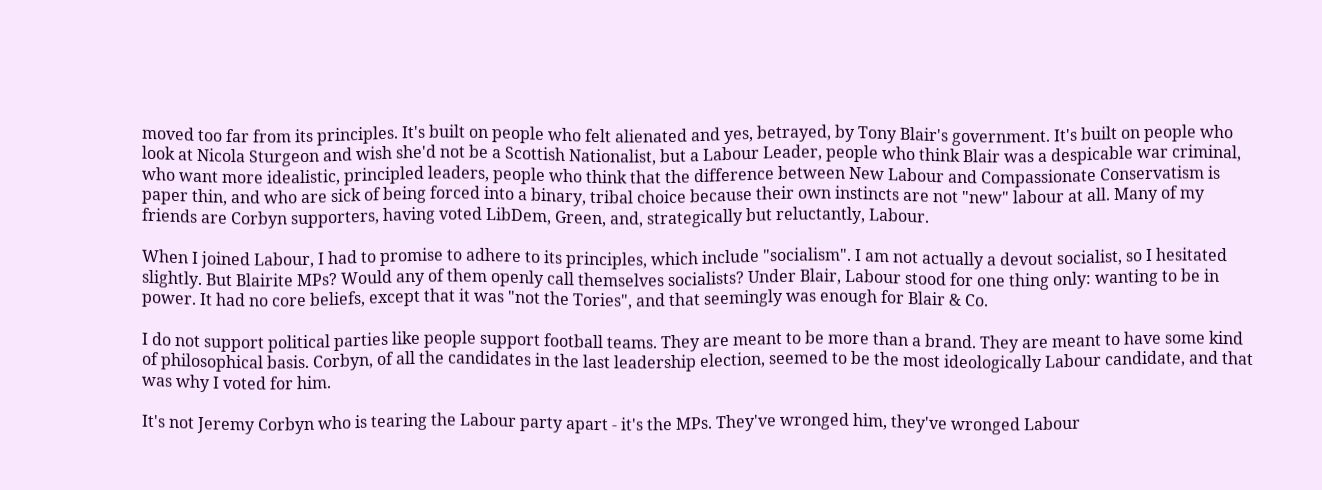moved too far from its principles. It's built on people who felt alienated and yes, betrayed, by Tony Blair's government. It's built on people who look at Nicola Sturgeon and wish she'd not be a Scottish Nationalist, but a Labour Leader, people who think Blair was a despicable war criminal, who want more idealistic, principled leaders, people who think that the difference between New Labour and Compassionate Conservatism is paper thin, and who are sick of being forced into a binary, tribal choice because their own instincts are not "new" labour at all. Many of my friends are Corbyn supporters, having voted LibDem, Green, and, strategically but reluctantly, Labour.

When I joined Labour, I had to promise to adhere to its principles, which include "socialism". I am not actually a devout socialist, so I hesitated slightly. But Blairite MPs? Would any of them openly call themselves socialists? Under Blair, Labour stood for one thing only: wanting to be in power. It had no core beliefs, except that it was "not the Tories", and that seemingly was enough for Blair & Co.

I do not support political parties like people support football teams. They are meant to be more than a brand. They are meant to have some kind of philosophical basis. Corbyn, of all the candidates in the last leadership election, seemed to be the most ideologically Labour candidate, and that was why I voted for him.

It's not Jeremy Corbyn who is tearing the Labour party apart - it's the MPs. They've wronged him, they've wronged Labour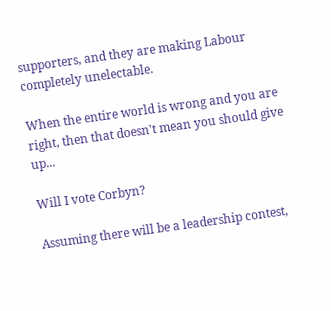supporters, and they are making Labour completely unelectable.

When the entire world is wrong and you are right, then that doesn't mean you should give up...

Will I vote Corbyn?

Assuming there will be a leadership contest,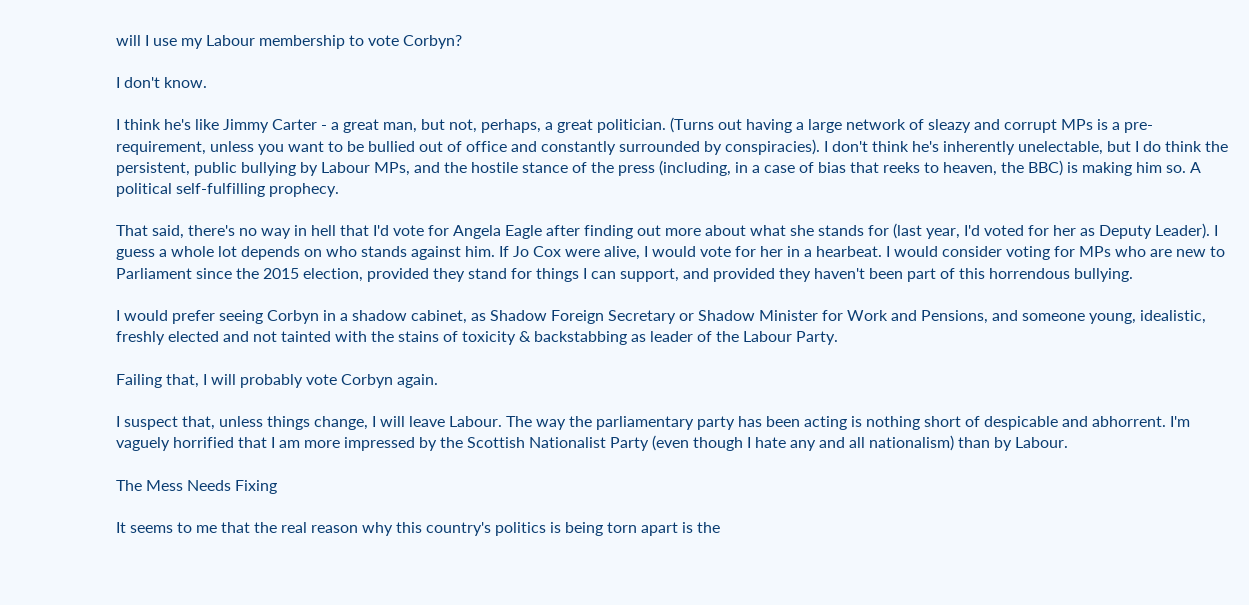will I use my Labour membership to vote Corbyn?

I don't know.

I think he's like Jimmy Carter - a great man, but not, perhaps, a great politician. (Turns out having a large network of sleazy and corrupt MPs is a pre-requirement, unless you want to be bullied out of office and constantly surrounded by conspiracies). I don't think he's inherently unelectable, but I do think the persistent, public bullying by Labour MPs, and the hostile stance of the press (including, in a case of bias that reeks to heaven, the BBC) is making him so. A political self-fulfilling prophecy.

That said, there's no way in hell that I'd vote for Angela Eagle after finding out more about what she stands for (last year, I'd voted for her as Deputy Leader). I guess a whole lot depends on who stands against him. If Jo Cox were alive, I would vote for her in a hearbeat. I would consider voting for MPs who are new to Parliament since the 2015 election, provided they stand for things I can support, and provided they haven't been part of this horrendous bullying.

I would prefer seeing Corbyn in a shadow cabinet, as Shadow Foreign Secretary or Shadow Minister for Work and Pensions, and someone young, idealistic, freshly elected and not tainted with the stains of toxicity & backstabbing as leader of the Labour Party.

Failing that, I will probably vote Corbyn again.

I suspect that, unless things change, I will leave Labour. The way the parliamentary party has been acting is nothing short of despicable and abhorrent. I'm vaguely horrified that I am more impressed by the Scottish Nationalist Party (even though I hate any and all nationalism) than by Labour.

The Mess Needs Fixing

It seems to me that the real reason why this country's politics is being torn apart is the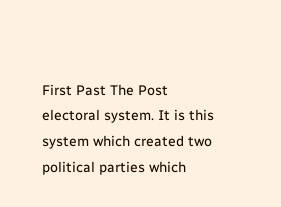First Past The Post electoral system. It is this system which created two political parties which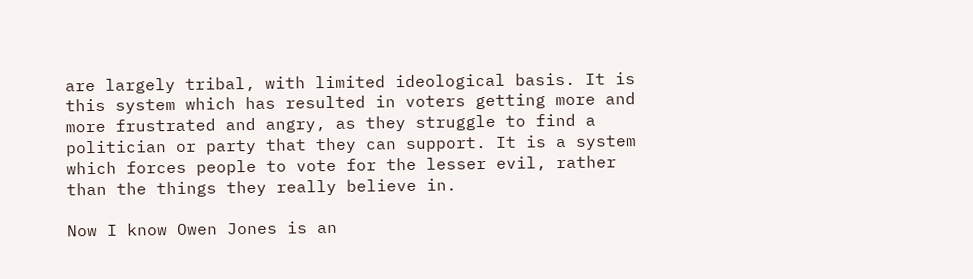are largely tribal, with limited ideological basis. It is this system which has resulted in voters getting more and more frustrated and angry, as they struggle to find a politician or party that they can support. It is a system which forces people to vote for the lesser evil, rather than the things they really believe in.

Now I know Owen Jones is an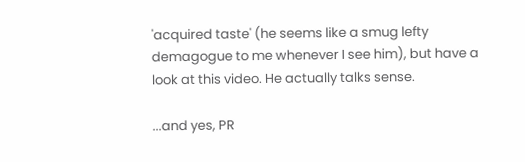'acquired taste' (he seems like a smug lefty demagogue to me whenever I see him), but have a look at this video. He actually talks sense.

...and yes, PR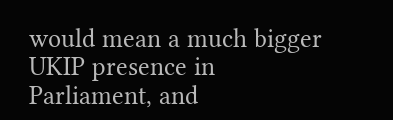would mean a much bigger UKIP presence in Parliament, and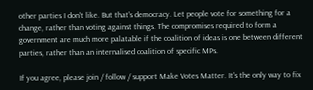other parties I don't like. But that's democracy. Let people vote for something for a change, rather than voting against things. The compromises required to form a government are much more palatable if the coalition of ideas is one between different parties, rather than an internalised coalition of specific MPs.

If you agree, please join / follow / support Make Votes Matter. It's the only way to fix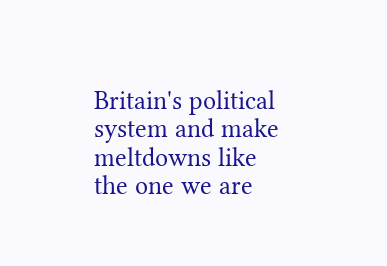Britain's political system and make meltdowns like the one we are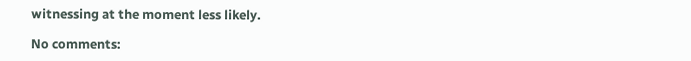witnessing at the moment less likely.

No comments: